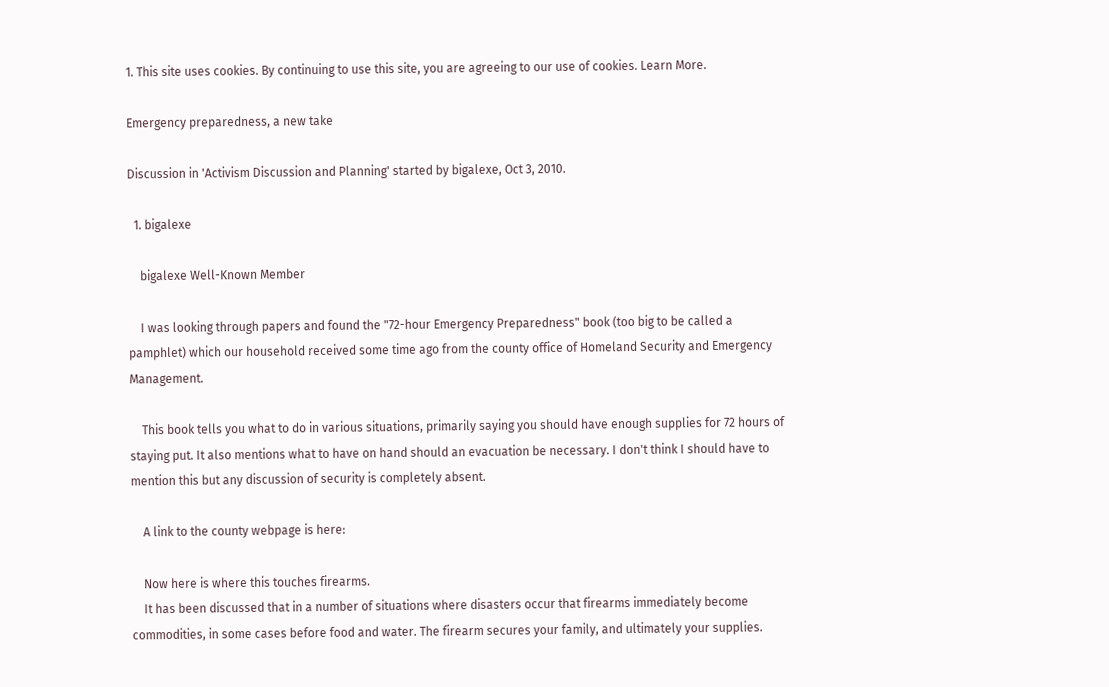1. This site uses cookies. By continuing to use this site, you are agreeing to our use of cookies. Learn More.

Emergency preparedness, a new take

Discussion in 'Activism Discussion and Planning' started by bigalexe, Oct 3, 2010.

  1. bigalexe

    bigalexe Well-Known Member

    I was looking through papers and found the "72-hour Emergency Preparedness" book (too big to be called a pamphlet) which our household received some time ago from the county office of Homeland Security and Emergency Management.

    This book tells you what to do in various situations, primarily saying you should have enough supplies for 72 hours of staying put. It also mentions what to have on hand should an evacuation be necessary. I don't think I should have to mention this but any discussion of security is completely absent.

    A link to the county webpage is here:

    Now here is where this touches firearms.
    It has been discussed that in a number of situations where disasters occur that firearms immediately become commodities, in some cases before food and water. The firearm secures your family, and ultimately your supplies.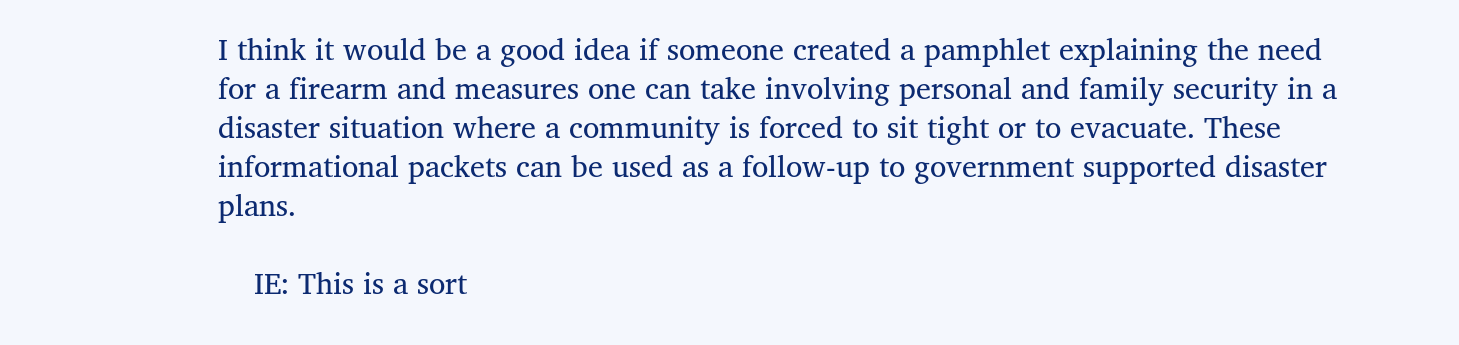I think it would be a good idea if someone created a pamphlet explaining the need for a firearm and measures one can take involving personal and family security in a disaster situation where a community is forced to sit tight or to evacuate. These informational packets can be used as a follow-up to government supported disaster plans.

    IE: This is a sort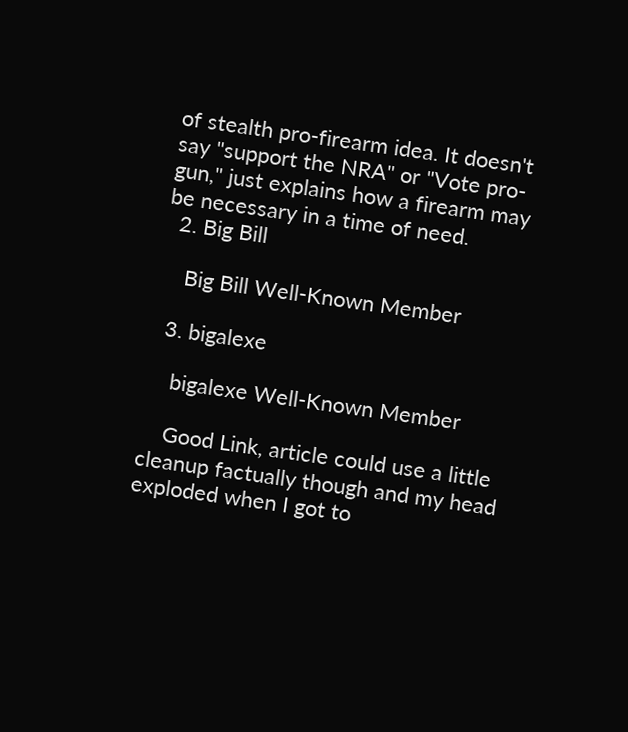of stealth pro-firearm idea. It doesn't say "support the NRA" or "Vote pro-gun," just explains how a firearm may be necessary in a time of need.
  2. Big Bill

    Big Bill Well-Known Member

  3. bigalexe

    bigalexe Well-Known Member

    Good Link, article could use a little cleanup factually though and my head exploded when I got to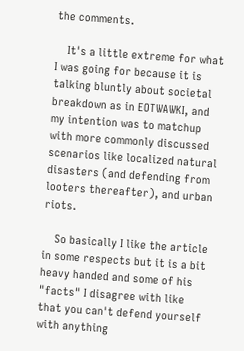the comments.

    It's a little extreme for what I was going for because it is talking bluntly about societal breakdown as in EOTWAWKI, and my intention was to matchup with more commonly discussed scenarios like localized natural disasters (and defending from looters thereafter), and urban riots.

    So basically I like the article in some respects but it is a bit heavy handed and some of his "facts" I disagree with like that you can't defend yourself with anything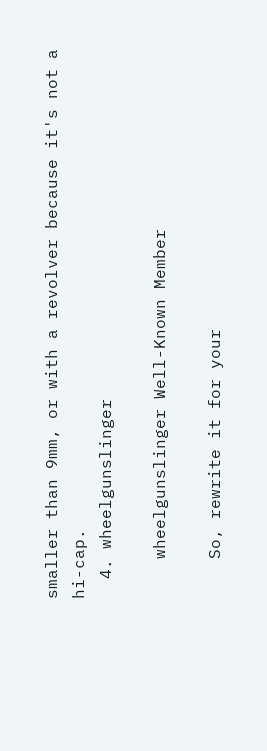smaller than 9mm, or with a revolver because it's not a hi-cap.
  4. wheelgunslinger

    wheelgunslinger Well-Known Member

    So, rewrite it for your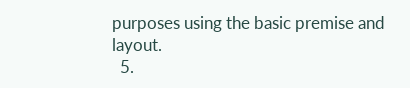purposes using the basic premise and layout.
  5.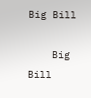Big Bill

    Big Bill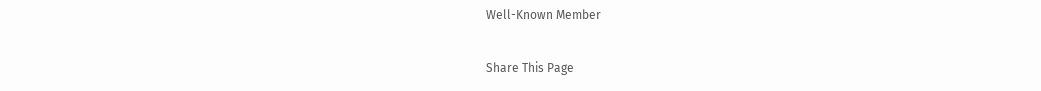Well-Known Member

Share This Page